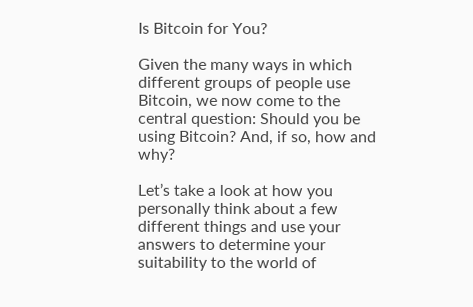Is Bitcoin for You?

Given the many ways in which different groups of people use Bitcoin, we now come to the central question: Should you be using Bitcoin? And, if so, how and why?

Let’s take a look at how you personally think about a few different things and use your answers to determine your suitability to the world of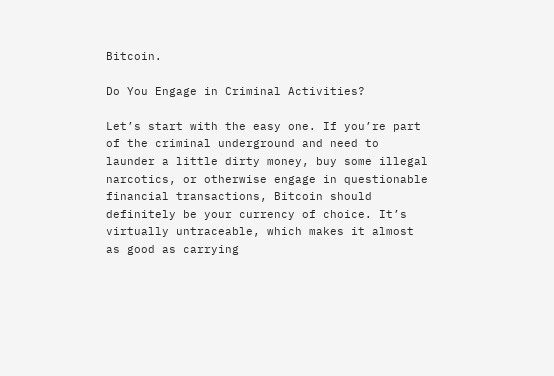Bitcoin.

Do You Engage in Criminal Activities?

Let’s start with the easy one. If you’re part of the criminal underground and need to launder a little dirty money, buy some illegal narcotics, or otherwise engage in questionable financial transactions, Bitcoin should definitely be your currency of choice. It’s virtually untraceable, which makes it almost as good as carrying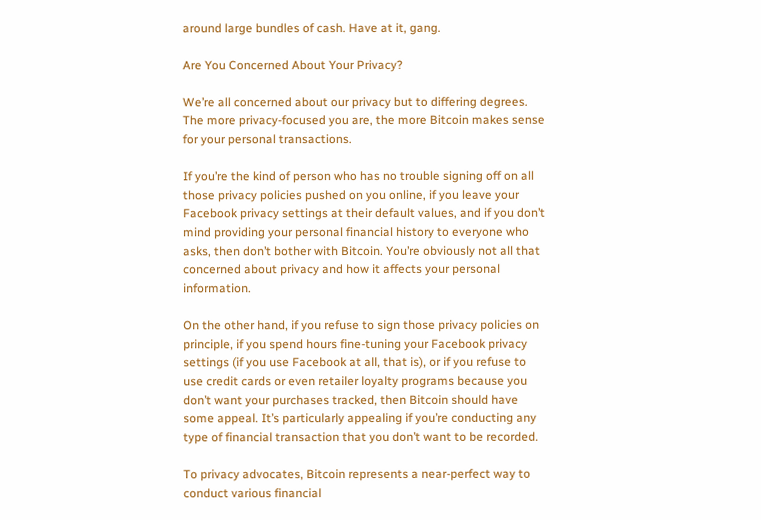around large bundles of cash. Have at it, gang.

Are You Concerned About Your Privacy?

We’re all concerned about our privacy but to differing degrees. The more privacy-focused you are, the more Bitcoin makes sense for your personal transactions.

If you’re the kind of person who has no trouble signing off on all those privacy policies pushed on you online, if you leave your Facebook privacy settings at their default values, and if you don’t mind providing your personal financial history to everyone who asks, then don’t bother with Bitcoin. You’re obviously not all that concerned about privacy and how it affects your personal information.

On the other hand, if you refuse to sign those privacy policies on principle, if you spend hours fine-tuning your Facebook privacy settings (if you use Facebook at all, that is), or if you refuse to use credit cards or even retailer loyalty programs because you don’t want your purchases tracked, then Bitcoin should have some appeal. It’s particularly appealing if you’re conducting any type of financial transaction that you don’t want to be recorded.

To privacy advocates, Bitcoin represents a near-perfect way to conduct various financial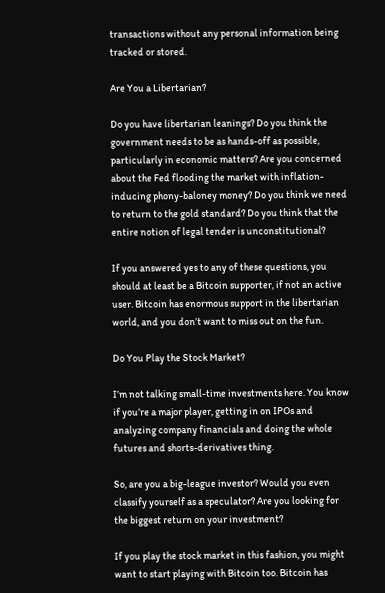transactions without any personal information being tracked or stored.

Are You a Libertarian?

Do you have libertarian leanings? Do you think the government needs to be as hands-off as possible, particularly in economic matters? Are you concerned about the Fed flooding the market with inflation-inducing phony-baloney money? Do you think we need to return to the gold standard? Do you think that the entire notion of legal tender is unconstitutional?

If you answered yes to any of these questions, you should at least be a Bitcoin supporter, if not an active user. Bitcoin has enormous support in the libertarian world, and you don’t want to miss out on the fun.

Do You Play the Stock Market?

I’m not talking small-time investments here. You know if you’re a major player, getting in on IPOs and analyzing company financials and doing the whole futures and shorts-derivatives thing.

So, are you a big-league investor? Would you even classify yourself as a speculator? Are you looking for the biggest return on your investment?

If you play the stock market in this fashion, you might want to start playing with Bitcoin too. Bitcoin has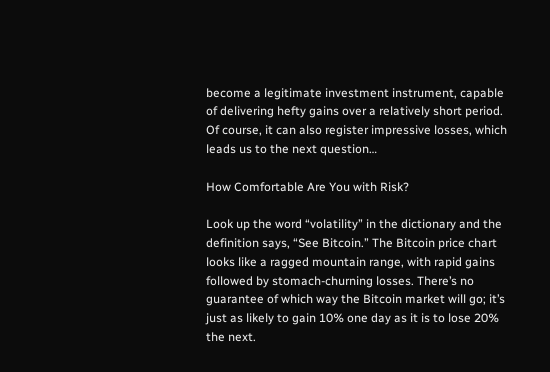become a legitimate investment instrument, capable of delivering hefty gains over a relatively short period. Of course, it can also register impressive losses, which leads us to the next question…

How Comfortable Are You with Risk?

Look up the word “volatility” in the dictionary and the definition says, “See Bitcoin.” The Bitcoin price chart looks like a ragged mountain range, with rapid gains followed by stomach-churning losses. There’s no guarantee of which way the Bitcoin market will go; it’s just as likely to gain 10% one day as it is to lose 20% the next.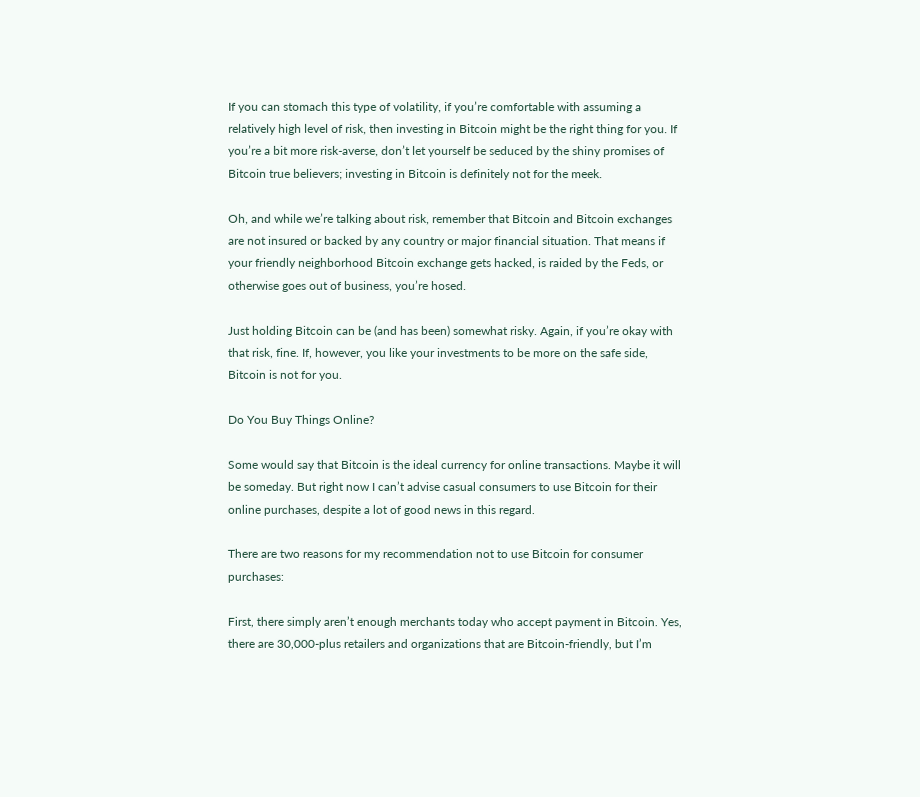If you can stomach this type of volatility, if you’re comfortable with assuming a relatively high level of risk, then investing in Bitcoin might be the right thing for you. If you’re a bit more risk-averse, don’t let yourself be seduced by the shiny promises of Bitcoin true believers; investing in Bitcoin is definitely not for the meek.

Oh, and while we’re talking about risk, remember that Bitcoin and Bitcoin exchanges are not insured or backed by any country or major financial situation. That means if your friendly neighborhood Bitcoin exchange gets hacked, is raided by the Feds, or otherwise goes out of business, you’re hosed.

Just holding Bitcoin can be (and has been) somewhat risky. Again, if you’re okay with that risk, fine. If, however, you like your investments to be more on the safe side, Bitcoin is not for you.

Do You Buy Things Online?

Some would say that Bitcoin is the ideal currency for online transactions. Maybe it will be someday. But right now I can’t advise casual consumers to use Bitcoin for their online purchases, despite a lot of good news in this regard.

There are two reasons for my recommendation not to use Bitcoin for consumer purchases:

First, there simply aren’t enough merchants today who accept payment in Bitcoin. Yes, there are 30,000-plus retailers and organizations that are Bitcoin-friendly, but I’m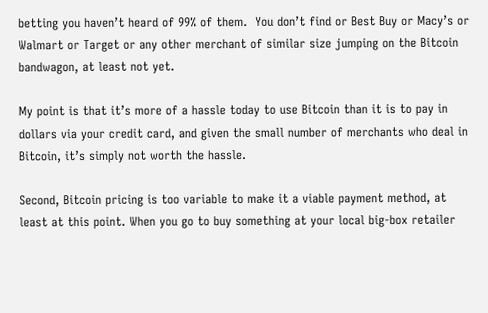betting you haven’t heard of 99% of them.  You don’t find or Best Buy or Macy’s or Walmart or Target or any other merchant of similar size jumping on the Bitcoin bandwagon, at least not yet.

My point is that it’s more of a hassle today to use Bitcoin than it is to pay in dollars via your credit card, and given the small number of merchants who deal in Bitcoin, it’s simply not worth the hassle.

Second, Bitcoin pricing is too variable to make it a viable payment method, at least at this point. When you go to buy something at your local big-box retailer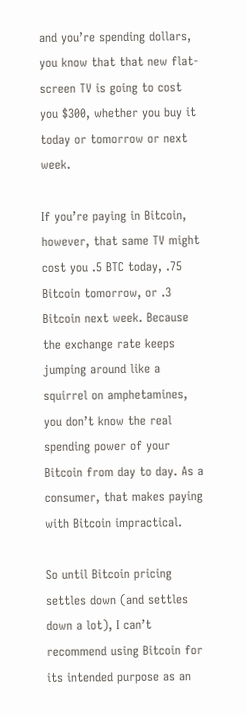and you’re spending dollars, you know that that new flat-screen TV is going to cost you $300, whether you buy it today or tomorrow or next week.

If you’re paying in Bitcoin, however, that same TV might cost you .5 BTC today, .75 Bitcoin tomorrow, or .3 Bitcoin next week. Because the exchange rate keeps jumping around like a squirrel on amphetamines, you don’t know the real spending power of your Bitcoin from day to day. As a consumer, that makes paying with Bitcoin impractical.

So until Bitcoin pricing settles down (and settles down a lot), I can’t recommend using Bitcoin for its intended purpose as an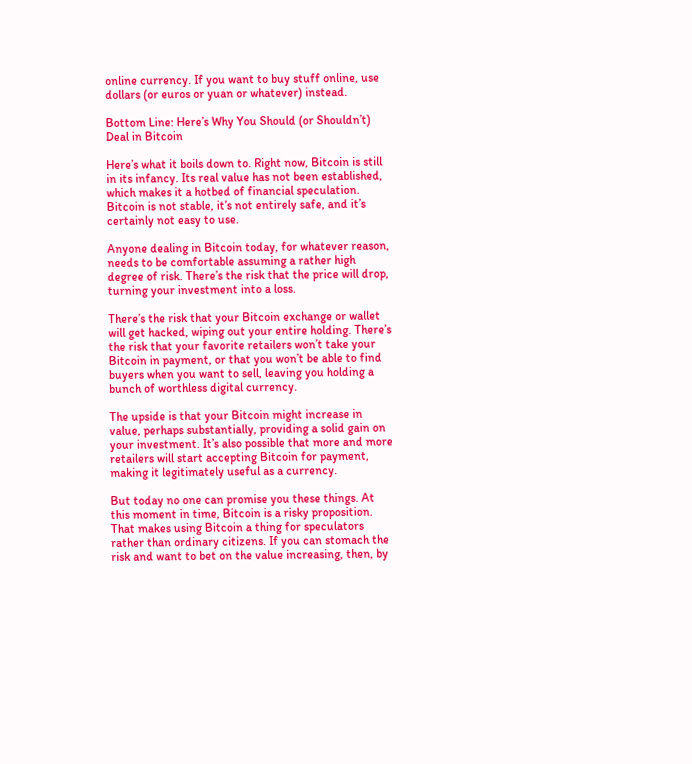online currency. If you want to buy stuff online, use dollars (or euros or yuan or whatever) instead.

Bottom Line: Here’s Why You Should (or Shouldn’t) Deal in Bitcoin

Here’s what it boils down to. Right now, Bitcoin is still in its infancy. Its real value has not been established, which makes it a hotbed of financial speculation. Bitcoin is not stable, it’s not entirely safe, and it’s certainly not easy to use.

Anyone dealing in Bitcoin today, for whatever reason, needs to be comfortable assuming a rather high degree of risk. There’s the risk that the price will drop, turning your investment into a loss.

There’s the risk that your Bitcoin exchange or wallet will get hacked, wiping out your entire holding. There’s the risk that your favorite retailers won’t take your Bitcoin in payment, or that you won’t be able to find buyers when you want to sell, leaving you holding a bunch of worthless digital currency.

The upside is that your Bitcoin might increase in value, perhaps substantially, providing a solid gain on your investment. It’s also possible that more and more retailers will start accepting Bitcoin for payment, making it legitimately useful as a currency.

But today no one can promise you these things. At this moment in time, Bitcoin is a risky proposition. That makes using Bitcoin a thing for speculators rather than ordinary citizens. If you can stomach the risk and want to bet on the value increasing, then, by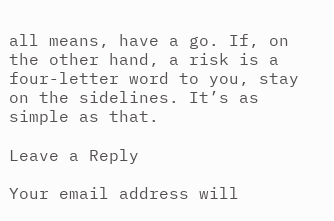all means, have a go. If, on the other hand, a risk is a four-letter word to you, stay on the sidelines. It’s as simple as that.

Leave a Reply

Your email address will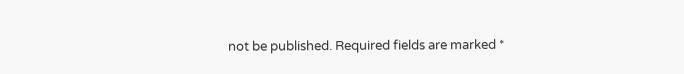not be published. Required fields are marked *